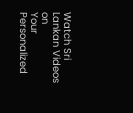Watch Sri Lankan Videos on
Your Personalized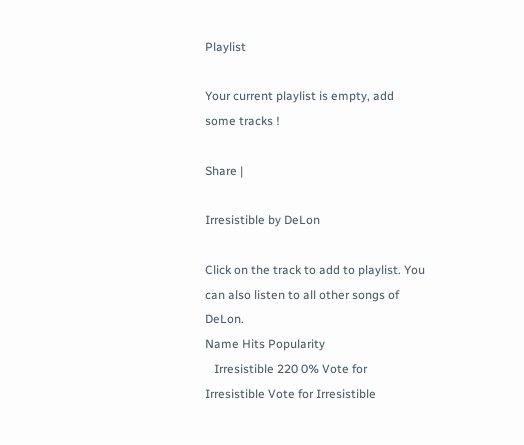Playlist

Your current playlist is empty, add some tracks !

Share |

Irresistible by DeLon

Click on the track to add to playlist. You can also listen to all other songs of DeLon.
Name Hits Popularity
   Irresistible 220 0% Vote for Irresistible Vote for Irresistible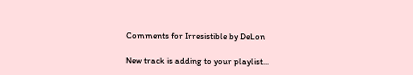Comments for Irresistible by DeLon

New track is adding to your playlist...